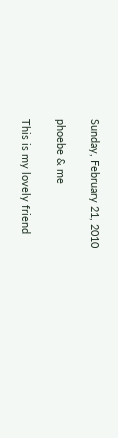Sunday, February 21, 2010

phoebe & me

This is my lovely friend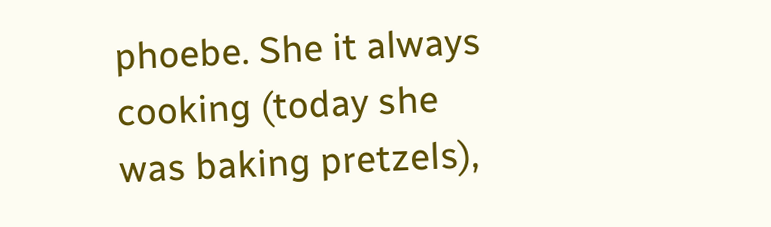phoebe. She it always cooking (today she was baking pretzels),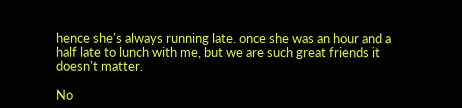hence she's always running late. once she was an hour and a half late to lunch with me, but we are such great friends it doesn't matter.

No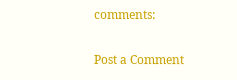comments:

Post a Comment